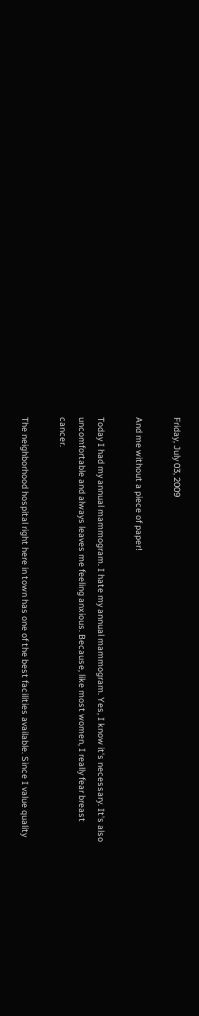Friday, July 03, 2009

And me without a piece of paper!

Today I had my annual mammogram. I hate my annual mammogram. Yes, I know it's necessary. It's also uncomfortable and always leaves me feeling anxious. Because, like most women, I really fear breast cancer.

The neighborhood hospital right here in town has one of the best facilities available. Since I value quality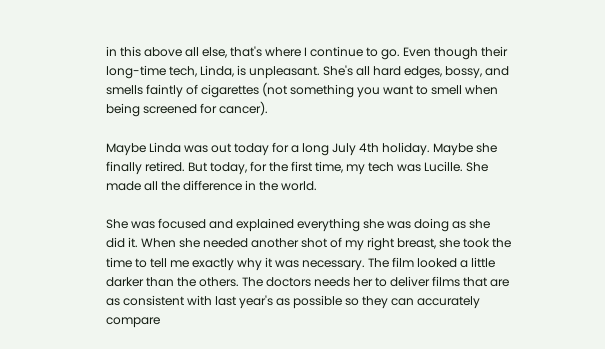in this above all else, that's where I continue to go. Even though their long-time tech, Linda, is unpleasant. She's all hard edges, bossy, and smells faintly of cigarettes (not something you want to smell when being screened for cancer).

Maybe Linda was out today for a long July 4th holiday. Maybe she finally retired. But today, for the first time, my tech was Lucille. She made all the difference in the world.

She was focused and explained everything she was doing as she did it. When she needed another shot of my right breast, she took the time to tell me exactly why it was necessary. The film looked a little darker than the others. The doctors needs her to deliver films that are as consistent with last year's as possible so they can accurately compare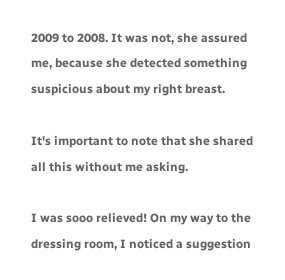2009 to 2008. It was not, she assured me, because she detected something suspicious about my right breast.

It's important to note that she shared all this without me asking.

I was sooo relieved! On my way to the dressing room, I noticed a suggestion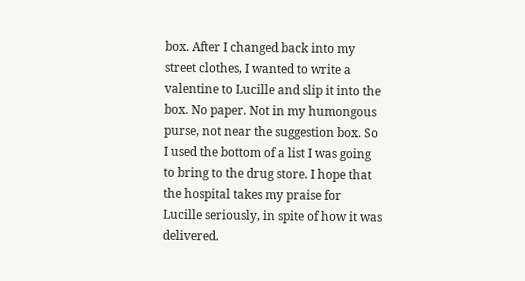box. After I changed back into my street clothes, I wanted to write a valentine to Lucille and slip it into the box. No paper. Not in my humongous purse, not near the suggestion box. So I used the bottom of a list I was going to bring to the drug store. I hope that the hospital takes my praise for Lucille seriously, in spite of how it was delivered.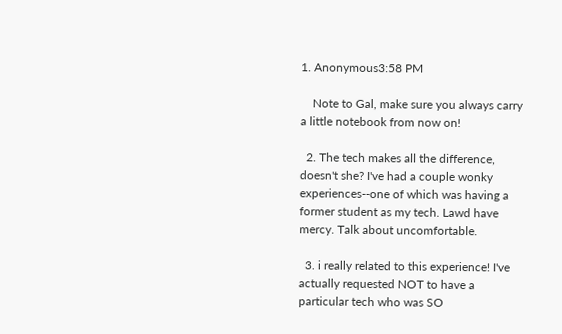1. Anonymous3:58 PM

    Note to Gal, make sure you always carry a little notebook from now on!

  2. The tech makes all the difference, doesn't she? I've had a couple wonky experiences--one of which was having a former student as my tech. Lawd have mercy. Talk about uncomfortable.

  3. i really related to this experience! I've actually requested NOT to have a particular tech who was SO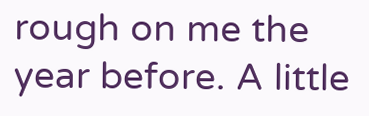rough on me the year before. A little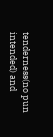tenderness(no pun intended) and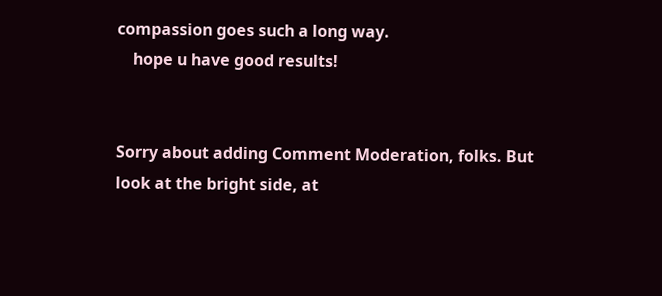compassion goes such a long way.
    hope u have good results!


Sorry about adding Comment Moderation, folks. But look at the bright side, at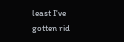least I've gotten rid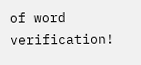of word verification!